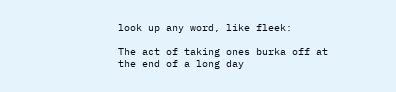look up any word, like fleek:

The act of taking ones burka off at the end of a long day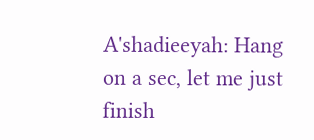A'shadieeyah: Hang on a sec, let me just finish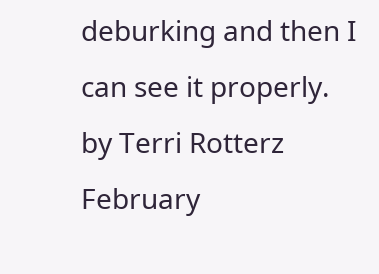deburking and then I can see it properly.
by Terri Rotterz February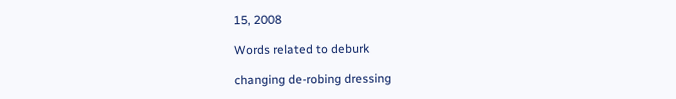15, 2008

Words related to deburk

changing de-robing dressing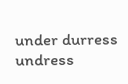under durress undress